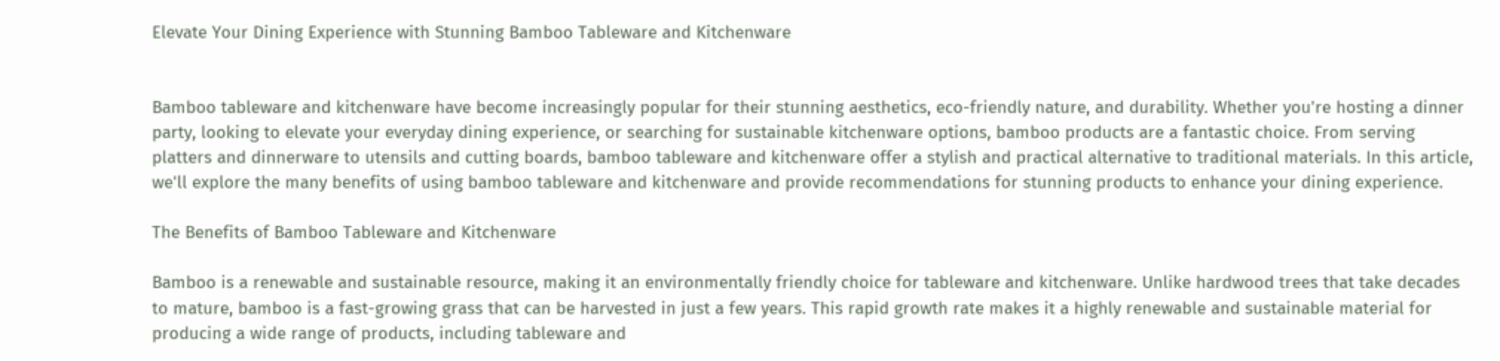Elevate Your Dining Experience with Stunning Bamboo Tableware and Kitchenware


Bamboo tableware and kitchenware have become increasingly popular for their stunning aesthetics, eco-friendly nature, and durability. Whether you're hosting a dinner party, looking to elevate your everyday dining experience, or searching for sustainable kitchenware options, bamboo products are a fantastic choice. From serving platters and dinnerware to utensils and cutting boards, bamboo tableware and kitchenware offer a stylish and practical alternative to traditional materials. In this article, we'll explore the many benefits of using bamboo tableware and kitchenware and provide recommendations for stunning products to enhance your dining experience.

The Benefits of Bamboo Tableware and Kitchenware

Bamboo is a renewable and sustainable resource, making it an environmentally friendly choice for tableware and kitchenware. Unlike hardwood trees that take decades to mature, bamboo is a fast-growing grass that can be harvested in just a few years. This rapid growth rate makes it a highly renewable and sustainable material for producing a wide range of products, including tableware and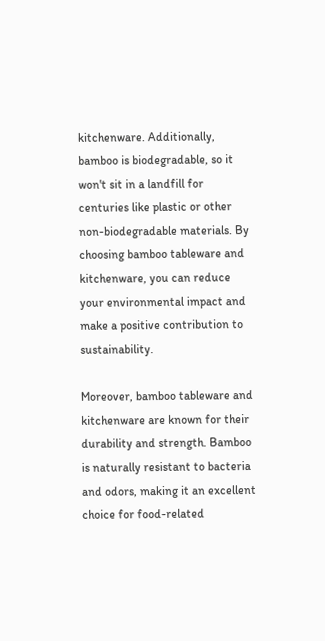kitchenware. Additionally, bamboo is biodegradable, so it won't sit in a landfill for centuries like plastic or other non-biodegradable materials. By choosing bamboo tableware and kitchenware, you can reduce your environmental impact and make a positive contribution to sustainability.

Moreover, bamboo tableware and kitchenware are known for their durability and strength. Bamboo is naturally resistant to bacteria and odors, making it an excellent choice for food-related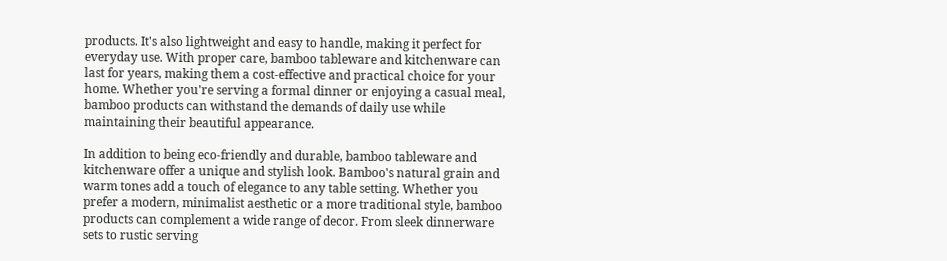products. It's also lightweight and easy to handle, making it perfect for everyday use. With proper care, bamboo tableware and kitchenware can last for years, making them a cost-effective and practical choice for your home. Whether you're serving a formal dinner or enjoying a casual meal, bamboo products can withstand the demands of daily use while maintaining their beautiful appearance.

In addition to being eco-friendly and durable, bamboo tableware and kitchenware offer a unique and stylish look. Bamboo's natural grain and warm tones add a touch of elegance to any table setting. Whether you prefer a modern, minimalist aesthetic or a more traditional style, bamboo products can complement a wide range of decor. From sleek dinnerware sets to rustic serving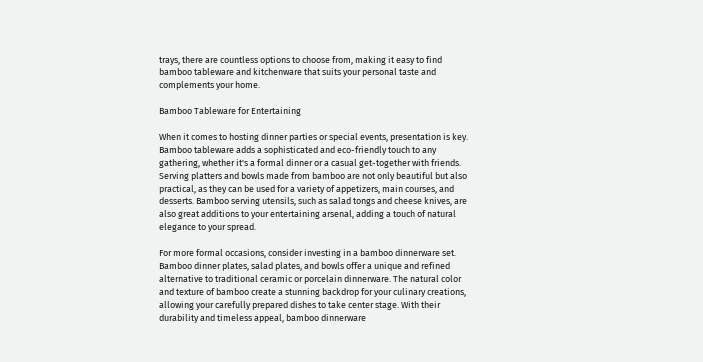trays, there are countless options to choose from, making it easy to find bamboo tableware and kitchenware that suits your personal taste and complements your home.

Bamboo Tableware for Entertaining

When it comes to hosting dinner parties or special events, presentation is key. Bamboo tableware adds a sophisticated and eco-friendly touch to any gathering, whether it's a formal dinner or a casual get-together with friends. Serving platters and bowls made from bamboo are not only beautiful but also practical, as they can be used for a variety of appetizers, main courses, and desserts. Bamboo serving utensils, such as salad tongs and cheese knives, are also great additions to your entertaining arsenal, adding a touch of natural elegance to your spread.

For more formal occasions, consider investing in a bamboo dinnerware set. Bamboo dinner plates, salad plates, and bowls offer a unique and refined alternative to traditional ceramic or porcelain dinnerware. The natural color and texture of bamboo create a stunning backdrop for your culinary creations, allowing your carefully prepared dishes to take center stage. With their durability and timeless appeal, bamboo dinnerware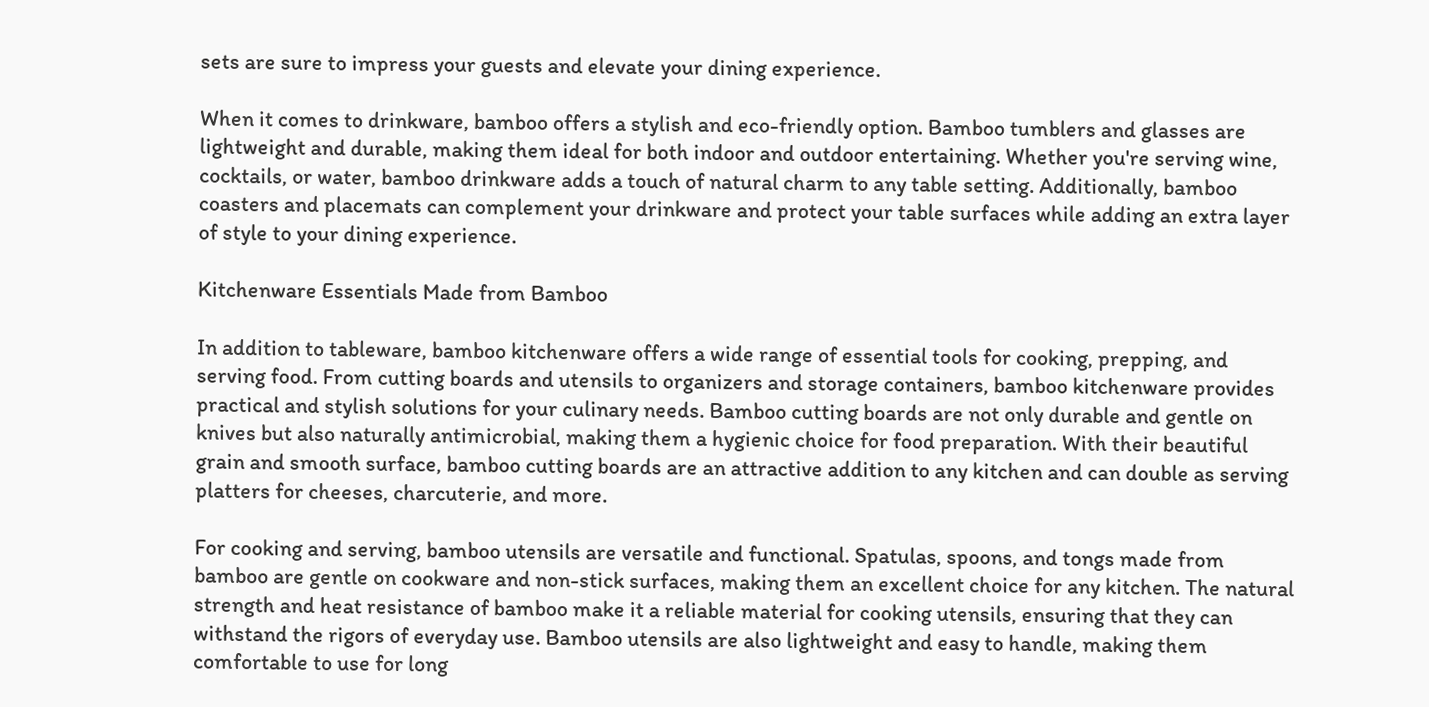sets are sure to impress your guests and elevate your dining experience.

When it comes to drinkware, bamboo offers a stylish and eco-friendly option. Bamboo tumblers and glasses are lightweight and durable, making them ideal for both indoor and outdoor entertaining. Whether you're serving wine, cocktails, or water, bamboo drinkware adds a touch of natural charm to any table setting. Additionally, bamboo coasters and placemats can complement your drinkware and protect your table surfaces while adding an extra layer of style to your dining experience.

Kitchenware Essentials Made from Bamboo

In addition to tableware, bamboo kitchenware offers a wide range of essential tools for cooking, prepping, and serving food. From cutting boards and utensils to organizers and storage containers, bamboo kitchenware provides practical and stylish solutions for your culinary needs. Bamboo cutting boards are not only durable and gentle on knives but also naturally antimicrobial, making them a hygienic choice for food preparation. With their beautiful grain and smooth surface, bamboo cutting boards are an attractive addition to any kitchen and can double as serving platters for cheeses, charcuterie, and more.

For cooking and serving, bamboo utensils are versatile and functional. Spatulas, spoons, and tongs made from bamboo are gentle on cookware and non-stick surfaces, making them an excellent choice for any kitchen. The natural strength and heat resistance of bamboo make it a reliable material for cooking utensils, ensuring that they can withstand the rigors of everyday use. Bamboo utensils are also lightweight and easy to handle, making them comfortable to use for long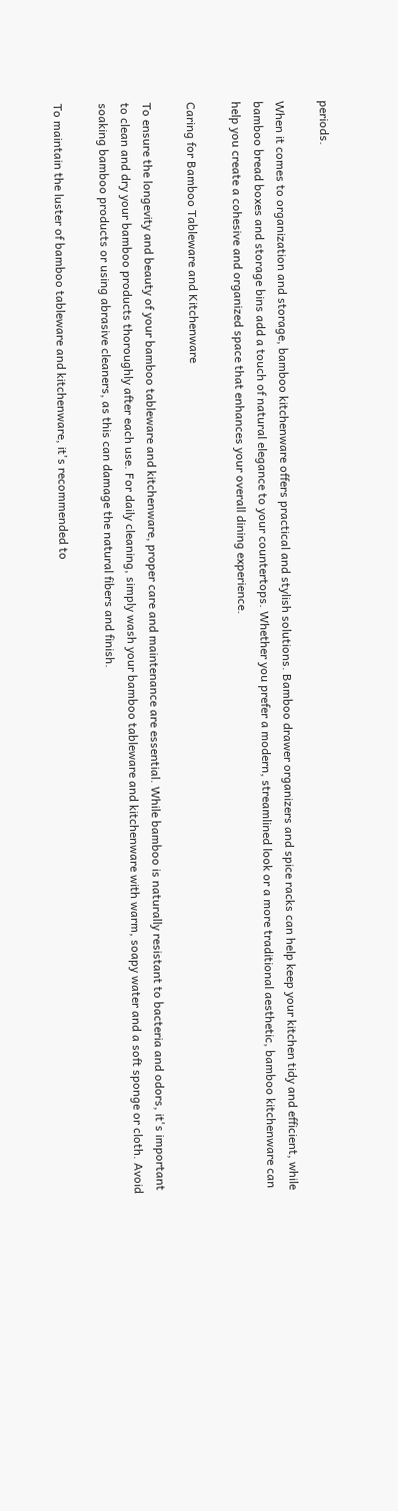periods.

When it comes to organization and storage, bamboo kitchenware offers practical and stylish solutions. Bamboo drawer organizers and spice racks can help keep your kitchen tidy and efficient, while bamboo bread boxes and storage bins add a touch of natural elegance to your countertops. Whether you prefer a modern, streamlined look or a more traditional aesthetic, bamboo kitchenware can help you create a cohesive and organized space that enhances your overall dining experience.

Caring for Bamboo Tableware and Kitchenware

To ensure the longevity and beauty of your bamboo tableware and kitchenware, proper care and maintenance are essential. While bamboo is naturally resistant to bacteria and odors, it's important to clean and dry your bamboo products thoroughly after each use. For daily cleaning, simply wash your bamboo tableware and kitchenware with warm, soapy water and a soft sponge or cloth. Avoid soaking bamboo products or using abrasive cleaners, as this can damage the natural fibers and finish.

To maintain the luster of bamboo tableware and kitchenware, it's recommended to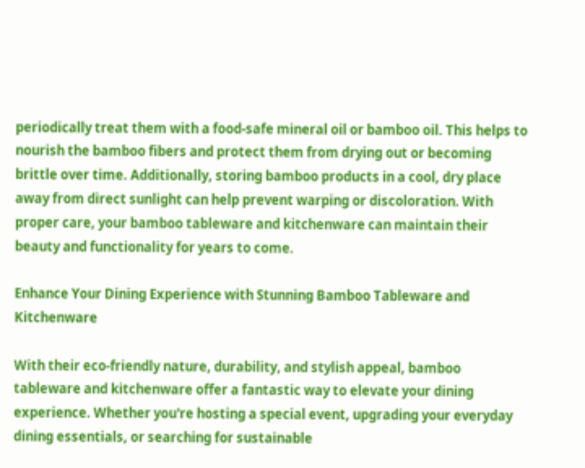periodically treat them with a food-safe mineral oil or bamboo oil. This helps to nourish the bamboo fibers and protect them from drying out or becoming brittle over time. Additionally, storing bamboo products in a cool, dry place away from direct sunlight can help prevent warping or discoloration. With proper care, your bamboo tableware and kitchenware can maintain their beauty and functionality for years to come.

Enhance Your Dining Experience with Stunning Bamboo Tableware and Kitchenware

With their eco-friendly nature, durability, and stylish appeal, bamboo tableware and kitchenware offer a fantastic way to elevate your dining experience. Whether you're hosting a special event, upgrading your everyday dining essentials, or searching for sustainable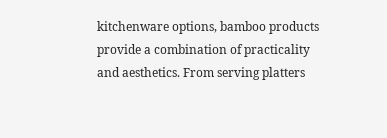kitchenware options, bamboo products provide a combination of practicality and aesthetics. From serving platters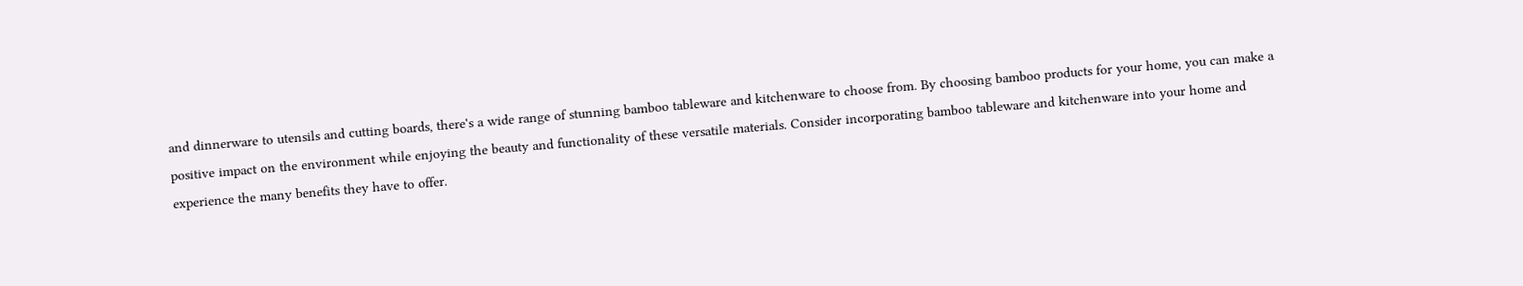and dinnerware to utensils and cutting boards, there's a wide range of stunning bamboo tableware and kitchenware to choose from. By choosing bamboo products for your home, you can make a positive impact on the environment while enjoying the beauty and functionality of these versatile materials. Consider incorporating bamboo tableware and kitchenware into your home and experience the many benefits they have to offer.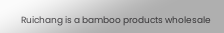Ruichang is a bamboo products wholesale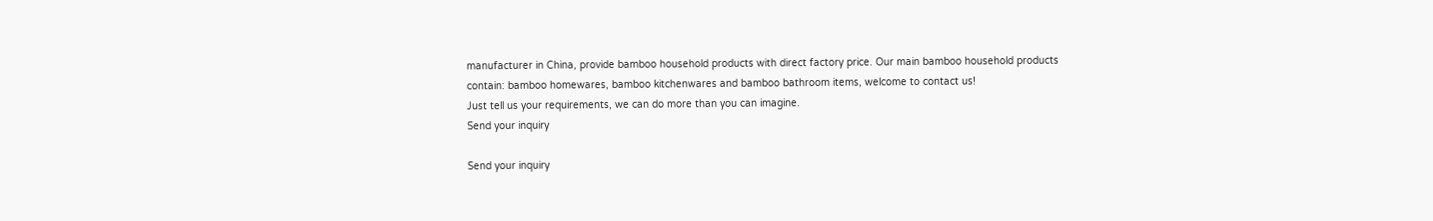manufacturer in China, provide bamboo household products with direct factory price. Our main bamboo household products contain: bamboo homewares, bamboo kitchenwares and bamboo bathroom items, welcome to contact us!
Just tell us your requirements, we can do more than you can imagine.
Send your inquiry

Send your inquiry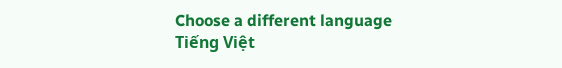Choose a different language
Tiếng Việt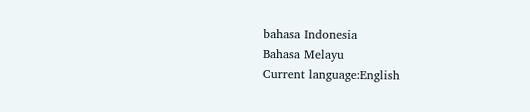bahasa Indonesia
Bahasa Melayu
Current language:English